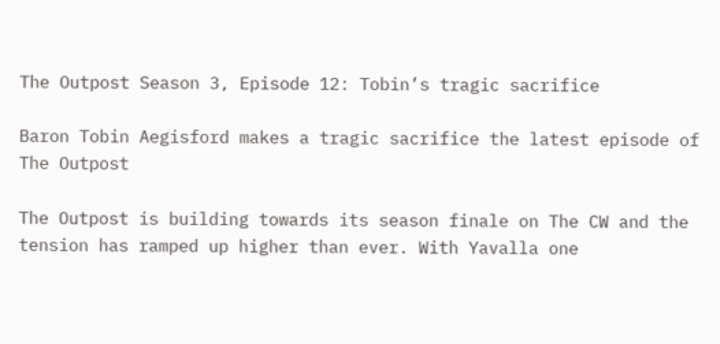The Outpost Season 3, Episode 12: Tobin’s tragic sacrifice

Baron Tobin Aegisford makes a tragic sacrifice the latest episode of The Outpost

The Outpost is building towards its season finale on The CW and the tension has ramped up higher than ever. With Yavalla one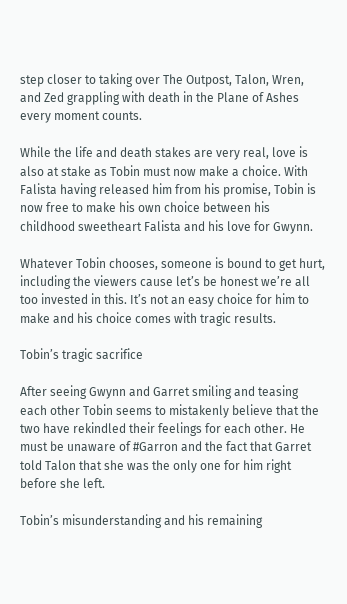step closer to taking over The Outpost, Talon, Wren, and Zed grappling with death in the Plane of Ashes every moment counts.

While the life and death stakes are very real, love is also at stake as Tobin must now make a choice. With Falista having released him from his promise, Tobin is now free to make his own choice between his childhood sweetheart Falista and his love for Gwynn.

Whatever Tobin chooses, someone is bound to get hurt, including the viewers cause let’s be honest we’re all too invested in this. It’s not an easy choice for him to make and his choice comes with tragic results.

Tobin’s tragic sacrifice

After seeing Gwynn and Garret smiling and teasing each other Tobin seems to mistakenly believe that the two have rekindled their feelings for each other. He must be unaware of #Garron and the fact that Garret told Talon that she was the only one for him right before she left.

Tobin’s misunderstanding and his remaining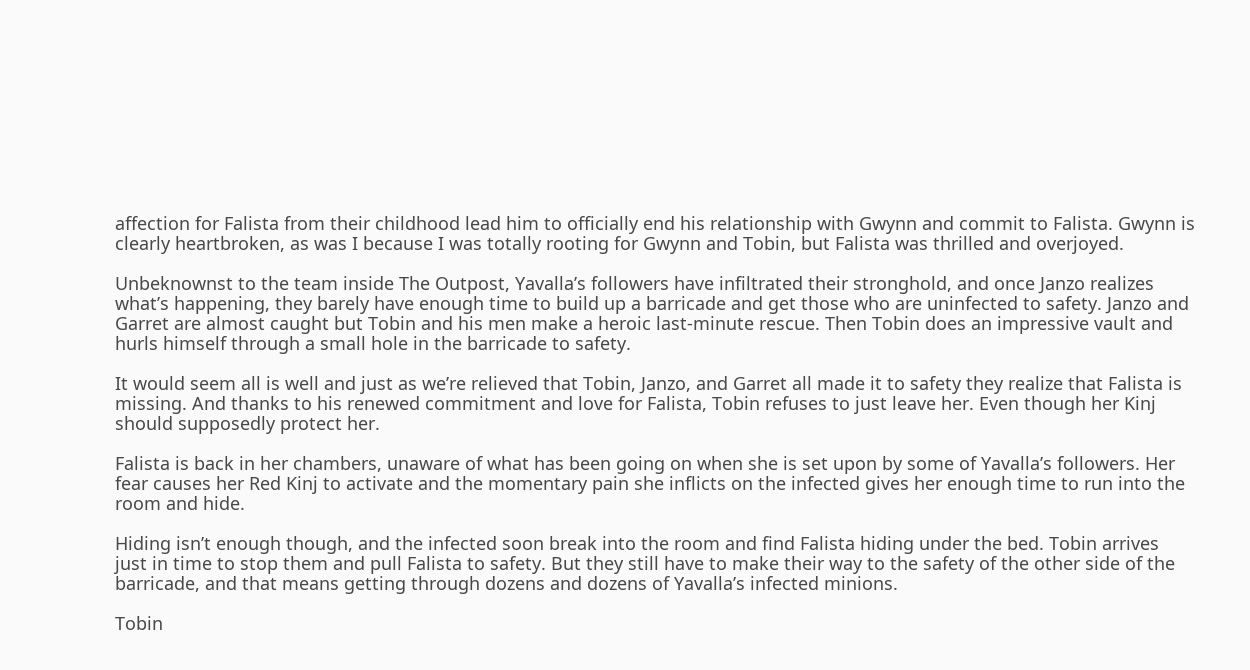affection for Falista from their childhood lead him to officially end his relationship with Gwynn and commit to Falista. Gwynn is clearly heartbroken, as was I because I was totally rooting for Gwynn and Tobin, but Falista was thrilled and overjoyed.

Unbeknownst to the team inside The Outpost, Yavalla’s followers have infiltrated their stronghold, and once Janzo realizes what’s happening, they barely have enough time to build up a barricade and get those who are uninfected to safety. Janzo and Garret are almost caught but Tobin and his men make a heroic last-minute rescue. Then Tobin does an impressive vault and hurls himself through a small hole in the barricade to safety.

It would seem all is well and just as we’re relieved that Tobin, Janzo, and Garret all made it to safety they realize that Falista is missing. And thanks to his renewed commitment and love for Falista, Tobin refuses to just leave her. Even though her Kinj should supposedly protect her.

Falista is back in her chambers, unaware of what has been going on when she is set upon by some of Yavalla’s followers. Her fear causes her Red Kinj to activate and the momentary pain she inflicts on the infected gives her enough time to run into the room and hide.

Hiding isn’t enough though, and the infected soon break into the room and find Falista hiding under the bed. Tobin arrives just in time to stop them and pull Falista to safety. But they still have to make their way to the safety of the other side of the barricade, and that means getting through dozens and dozens of Yavalla’s infected minions.

Tobin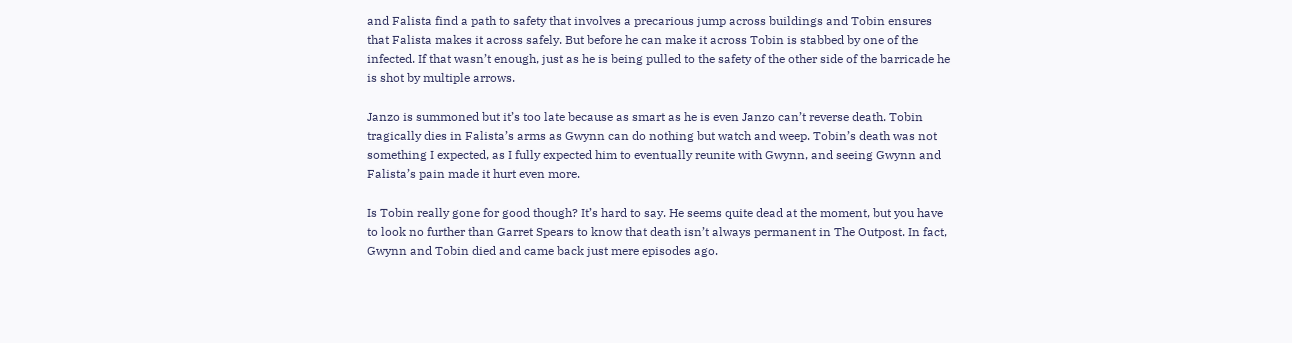and Falista find a path to safety that involves a precarious jump across buildings and Tobin ensures that Falista makes it across safely. But before he can make it across Tobin is stabbed by one of the infected. If that wasn’t enough, just as he is being pulled to the safety of the other side of the barricade he is shot by multiple arrows.

Janzo is summoned but it’s too late because as smart as he is even Janzo can’t reverse death. Tobin tragically dies in Falista’s arms as Gwynn can do nothing but watch and weep. Tobin’s death was not something I expected, as I fully expected him to eventually reunite with Gwynn, and seeing Gwynn and Falista’s pain made it hurt even more.

Is Tobin really gone for good though? It’s hard to say. He seems quite dead at the moment, but you have to look no further than Garret Spears to know that death isn’t always permanent in The Outpost. In fact, Gwynn and Tobin died and came back just mere episodes ago.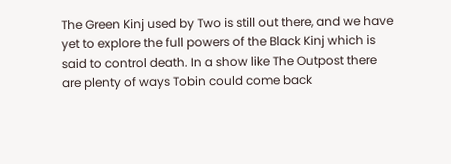The Green Kinj used by Two is still out there, and we have yet to explore the full powers of the Black Kinj which is said to control death. In a show like The Outpost there are plenty of ways Tobin could come back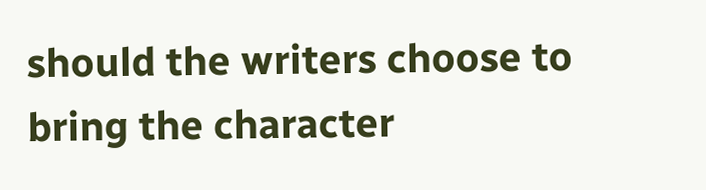should the writers choose to bring the character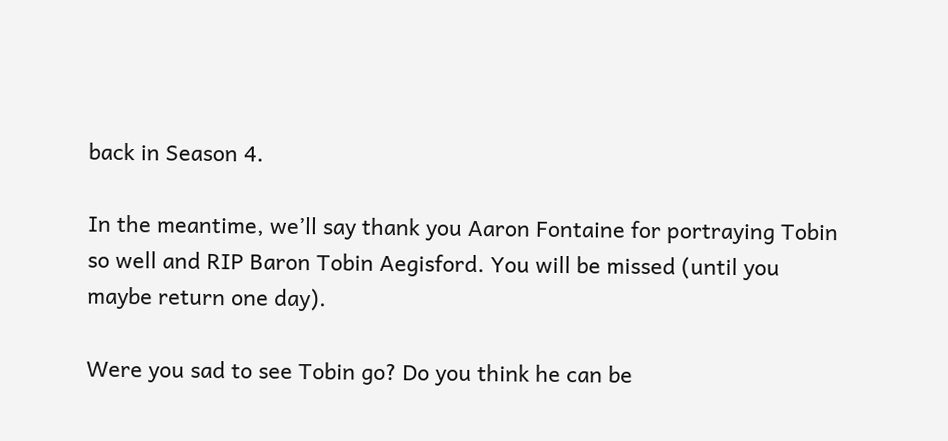back in Season 4.

In the meantime, we’ll say thank you Aaron Fontaine for portraying Tobin so well and RIP Baron Tobin Aegisford. You will be missed (until you maybe return one day).

Were you sad to see Tobin go? Do you think he can be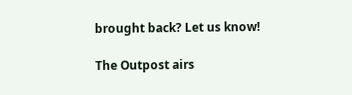brought back? Let us know!

The Outpost airs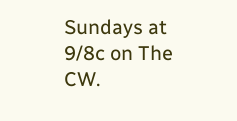Sundays at 9/8c on The CW.